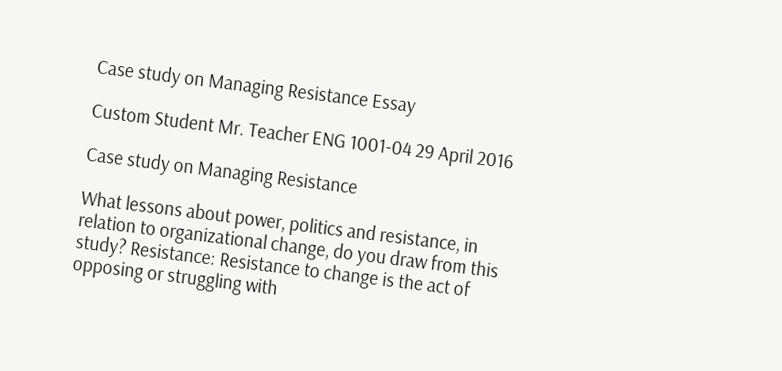Case study on Managing Resistance Essay

Custom Student Mr. Teacher ENG 1001-04 29 April 2016

Case study on Managing Resistance

What lessons about power, politics and resistance, in relation to organizational change, do you draw from this study? Resistance: Resistance to change is the act of opposing or struggling with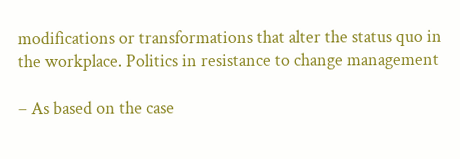modifications or transformations that alter the status quo in the workplace. Politics in resistance to change management

– As based on the case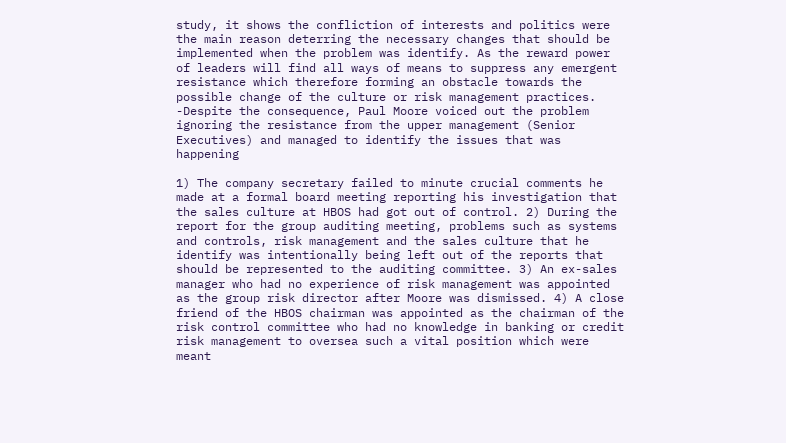study, it shows the confliction of interests and politics were the main reason deterring the necessary changes that should be implemented when the problem was identify. As the reward power of leaders will find all ways of means to suppress any emergent resistance which therefore forming an obstacle towards the possible change of the culture or risk management practices. -Despite the consequence, Paul Moore voiced out the problem ignoring the resistance from the upper management (Senior Executives) and managed to identify the issues that was happening

1) The company secretary failed to minute crucial comments he made at a formal board meeting reporting his investigation that the sales culture at HBOS had got out of control. 2) During the report for the group auditing meeting, problems such as systems and controls, risk management and the sales culture that he identify was intentionally being left out of the reports that should be represented to the auditing committee. 3) An ex-sales manager who had no experience of risk management was appointed as the group risk director after Moore was dismissed. 4) A close friend of the HBOS chairman was appointed as the chairman of the risk control committee who had no knowledge in banking or credit risk management to oversea such a vital position which were meant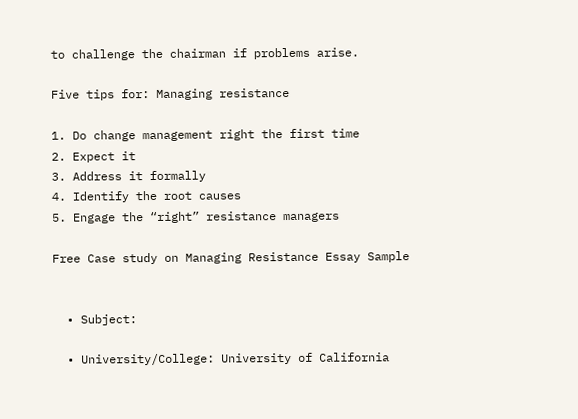to challenge the chairman if problems arise.

Five tips for: Managing resistance

1. Do change management right the first time
2. Expect it
3. Address it formally
4. Identify the root causes
5. Engage the “right” resistance managers

Free Case study on Managing Resistance Essay Sample


  • Subject:

  • University/College: University of California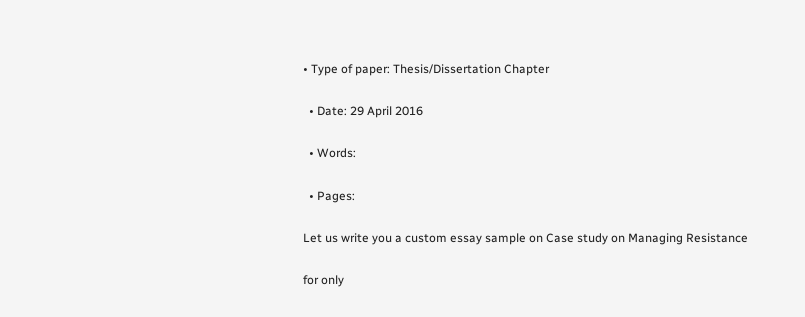• Type of paper: Thesis/Dissertation Chapter

  • Date: 29 April 2016

  • Words:

  • Pages:

Let us write you a custom essay sample on Case study on Managing Resistance

for only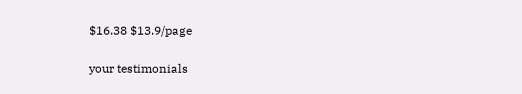$16.38 $13.9/page

your testimonials